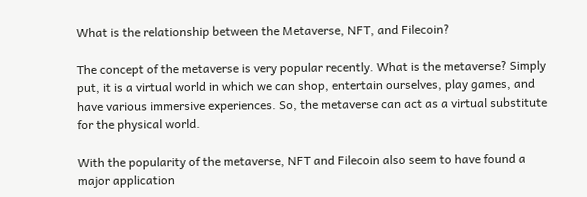What is the relationship between the Metaverse, NFT, and Filecoin?

The concept of the metaverse is very popular recently. What is the metaverse? Simply put, it is a virtual world in which we can shop, entertain ourselves, play games, and have various immersive experiences. So, the metaverse can act as a virtual substitute for the physical world.

With the popularity of the metaverse, NFT and Filecoin also seem to have found a major application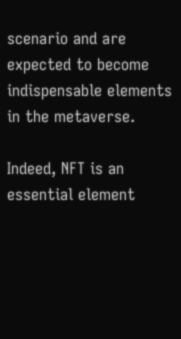scenario and are expected to become indispensable elements in the metaverse.

Indeed, NFT is an essential element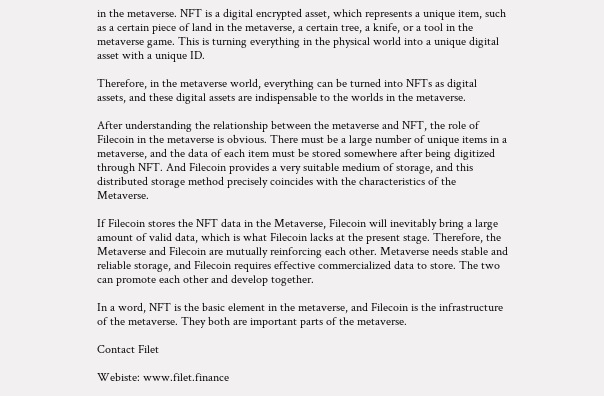in the metaverse. NFT is a digital encrypted asset, which represents a unique item, such as a certain piece of land in the metaverse, a certain tree, a knife, or a tool in the metaverse game. This is turning everything in the physical world into a unique digital asset with a unique ID.

Therefore, in the metaverse world, everything can be turned into NFTs as digital assets, and these digital assets are indispensable to the worlds in the metaverse.

After understanding the relationship between the metaverse and NFT, the role of Filecoin in the metaverse is obvious. There must be a large number of unique items in a metaverse, and the data of each item must be stored somewhere after being digitized through NFT. And Filecoin provides a very suitable medium of storage, and this distributed storage method precisely coincides with the characteristics of the Metaverse.

If Filecoin stores the NFT data in the Metaverse, Filecoin will inevitably bring a large amount of valid data, which is what Filecoin lacks at the present stage. Therefore, the Metaverse and Filecoin are mutually reinforcing each other. Metaverse needs stable and reliable storage, and Filecoin requires effective commercialized data to store. The two can promote each other and develop together.

In a word, NFT is the basic element in the metaverse, and Filecoin is the infrastructure of the metaverse. They both are important parts of the metaverse.

Contact Filet

Webiste: www.filet.finance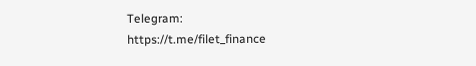Telegram: https://t.me/filet_finance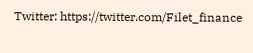Twitter: https://twitter.com/Filet_finance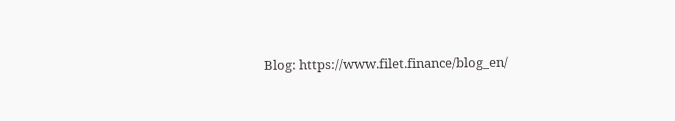Blog: https://www.filet.finance/blog_en/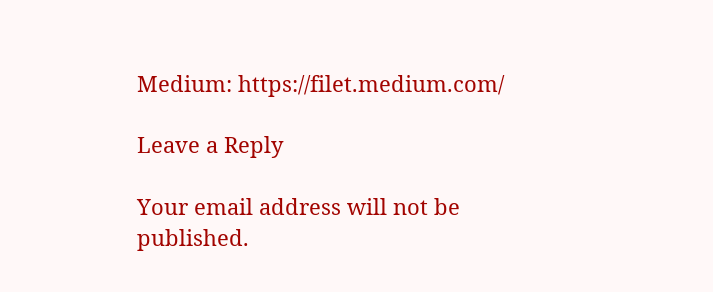Medium: https://filet.medium.com/

Leave a Reply

Your email address will not be published.